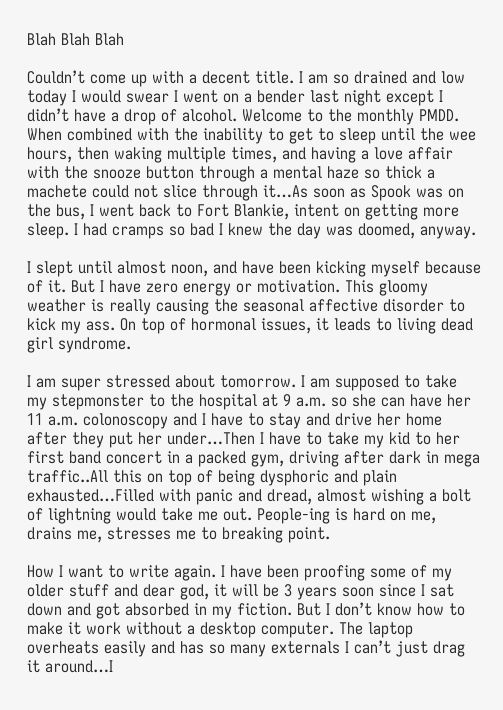Blah Blah Blah

Couldn’t come up with a decent title. I am so drained and low today I would swear I went on a bender last night except I didn’t have a drop of alcohol. Welcome to the monthly PMDD. When combined with the inability to get to sleep until the wee hours, then waking multiple times, and having a love affair with the snooze button through a mental haze so thick a machete could not slice through it…As soon as Spook was on the bus, I went back to Fort Blankie, intent on getting more sleep. I had cramps so bad I knew the day was doomed, anyway.

I slept until almost noon, and have been kicking myself because of it. But I have zero energy or motivation. This gloomy weather is really causing the seasonal affective disorder to kick my ass. On top of hormonal issues, it leads to living dead girl syndrome.

I am super stressed about tomorrow. I am supposed to take my stepmonster to the hospital at 9 a.m. so she can have her 11 a.m. colonoscopy and I have to stay and drive her home after they put her under…Then I have to take my kid to her first band concert in a packed gym, driving after dark in mega traffic..All this on top of being dysphoric and plain exhausted…Filled with panic and dread, almost wishing a bolt of lightning would take me out. People-ing is hard on me, drains me, stresses me to breaking point.

How I want to write again. I have been proofing some of my older stuff and dear god, it will be 3 years soon since I sat down and got absorbed in my fiction. But I don’t know how to make it work without a desktop computer. The laptop overheats easily and has so many externals I can’t just drag it around…I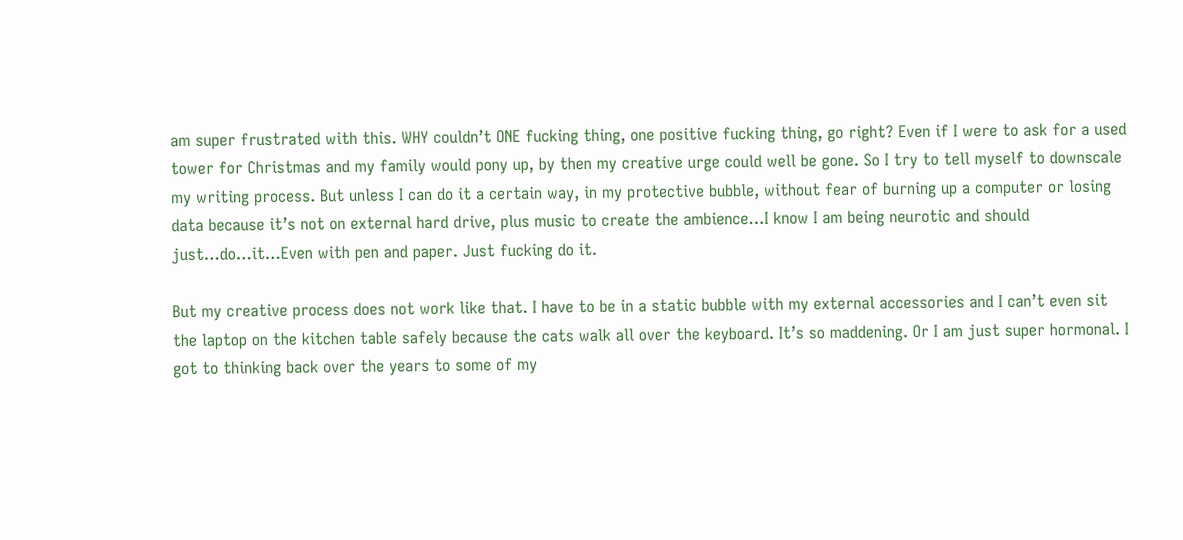am super frustrated with this. WHY couldn’t ONE fucking thing, one positive fucking thing, go right? Even if I were to ask for a used tower for Christmas and my family would pony up, by then my creative urge could well be gone. So I try to tell myself to downscale my writing process. But unless I can do it a certain way, in my protective bubble, without fear of burning up a computer or losing data because it’s not on external hard drive, plus music to create the ambience…I know I am being neurotic and should just…do…it…Even with pen and paper. Just fucking do it.

But my creative process does not work like that. I have to be in a static bubble with my external accessories and I can’t even sit the laptop on the kitchen table safely because the cats walk all over the keyboard. It’s so maddening. Or I am just super hormonal. I got to thinking back over the years to some of my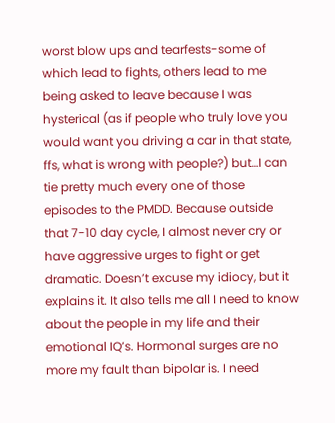worst blow ups and tearfests-some of which lead to fights, others lead to me being asked to leave because I was hysterical (as if people who truly love you would want you driving a car in that state, ffs, what is wrong with people?) but…I can tie pretty much every one of those episodes to the PMDD. Because outside that 7-10 day cycle, I almost never cry or have aggressive urges to fight or get dramatic. Doesn’t excuse my idiocy, but it explains it. It also tells me all I need to know about the people in my life and their emotional IQ’s. Hormonal surges are no more my fault than bipolar is. I need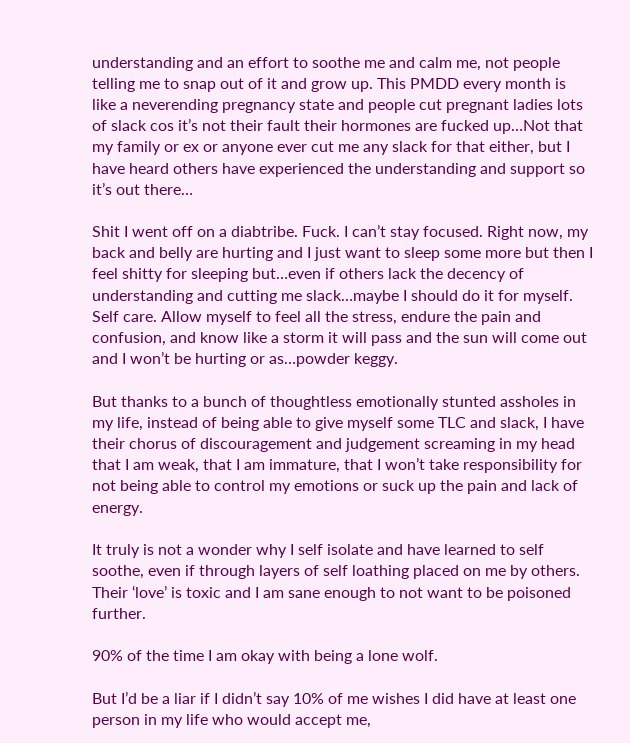understanding and an effort to soothe me and calm me, not people telling me to snap out of it and grow up. This PMDD every month is like a neverending pregnancy state and people cut pregnant ladies lots of slack cos it’s not their fault their hormones are fucked up…Not that my family or ex or anyone ever cut me any slack for that either, but I have heard others have experienced the understanding and support so it’s out there…

Shit I went off on a diabtribe. Fuck. I can’t stay focused. Right now, my back and belly are hurting and I just want to sleep some more but then I feel shitty for sleeping but…even if others lack the decency of understanding and cutting me slack…maybe I should do it for myself. Self care. Allow myself to feel all the stress, endure the pain and confusion, and know like a storm it will pass and the sun will come out and I won’t be hurting or as…powder keggy.

But thanks to a bunch of thoughtless emotionally stunted assholes in my life, instead of being able to give myself some TLC and slack, I have their chorus of discouragement and judgement screaming in my head that I am weak, that I am immature, that I won’t take responsibility for not being able to control my emotions or suck up the pain and lack of energy.

It truly is not a wonder why I self isolate and have learned to self soothe, even if through layers of self loathing placed on me by others. Their ‘love’ is toxic and I am sane enough to not want to be poisoned further.

90% of the time I am okay with being a lone wolf.

But I’d be a liar if I didn’t say 10% of me wishes I did have at least one person in my life who would accept me,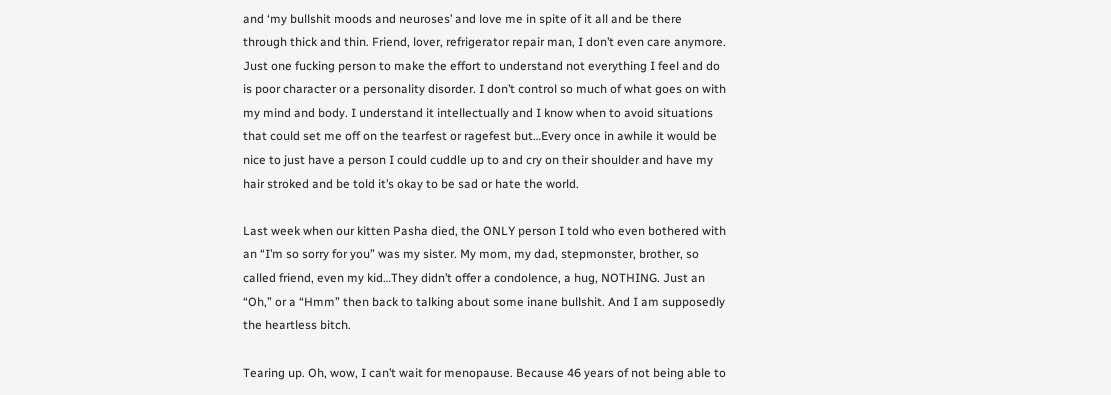and ‘my bullshit moods and neuroses’ and love me in spite of it all and be there through thick and thin. Friend, lover, refrigerator repair man, I don’t even care anymore. Just one fucking person to make the effort to understand not everything I feel and do is poor character or a personality disorder. I don’t control so much of what goes on with my mind and body. I understand it intellectually and I know when to avoid situations that could set me off on the tearfest or ragefest but…Every once in awhile it would be nice to just have a person I could cuddle up to and cry on their shoulder and have my hair stroked and be told it’s okay to be sad or hate the world.

Last week when our kitten Pasha died, the ONLY person I told who even bothered with an “I’m so sorry for you” was my sister. My mom, my dad, stepmonster, brother, so called friend, even my kid…They didn’t offer a condolence, a hug, NOTHING. Just an “Oh,” or a “Hmm” then back to talking about some inane bullshit. And I am supposedly the heartless bitch.

Tearing up. Oh, wow, I can’t wait for menopause. Because 46 years of not being able to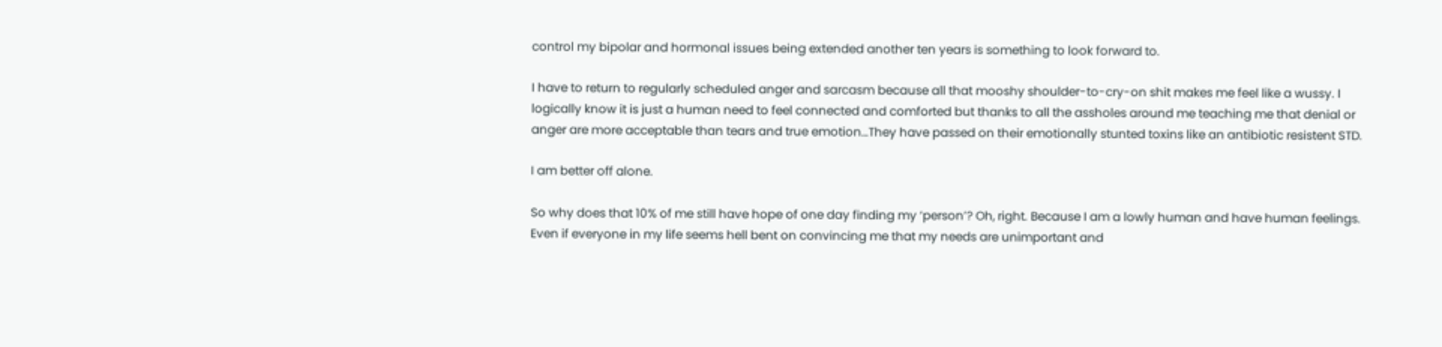control my bipolar and hormonal issues being extended another ten years is something to look forward to.

I have to return to regularly scheduled anger and sarcasm because all that mooshy shoulder-to-cry-on shit makes me feel like a wussy. I logically know it is just a human need to feel connected and comforted but thanks to all the assholes around me teaching me that denial or anger are more acceptable than tears and true emotion…They have passed on their emotionally stunted toxins like an antibiotic resistent STD.

I am better off alone.

So why does that 10% of me still have hope of one day finding my ‘person’? Oh, right. Because I am a lowly human and have human feelings. Even if everyone in my life seems hell bent on convincing me that my needs are unimportant and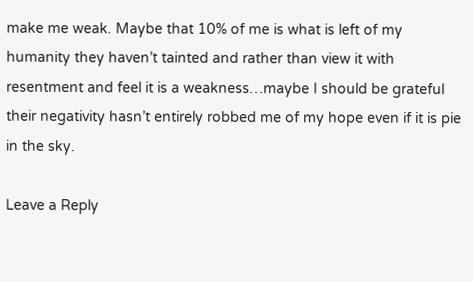make me weak. Maybe that 10% of me is what is left of my humanity they haven’t tainted and rather than view it with resentment and feel it is a weakness…maybe I should be grateful their negativity hasn’t entirely robbed me of my hope even if it is pie in the sky.

Leave a Reply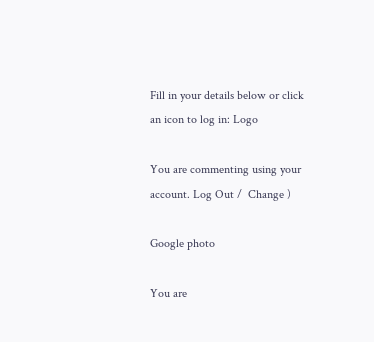Fill in your details below or click an icon to log in: Logo

You are commenting using your account. Log Out /  Change )

Google photo

You are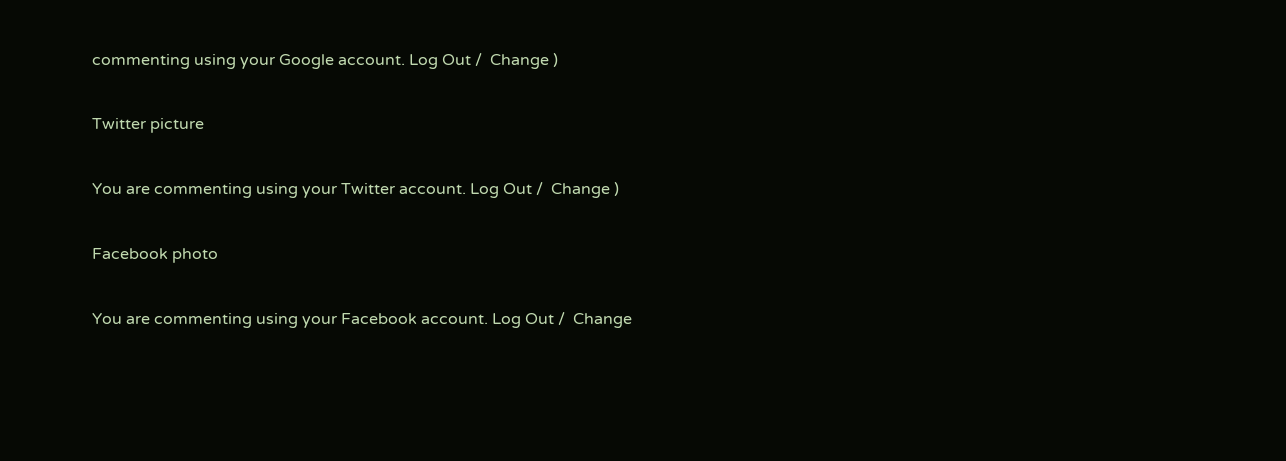commenting using your Google account. Log Out /  Change )

Twitter picture

You are commenting using your Twitter account. Log Out /  Change )

Facebook photo

You are commenting using your Facebook account. Log Out /  Change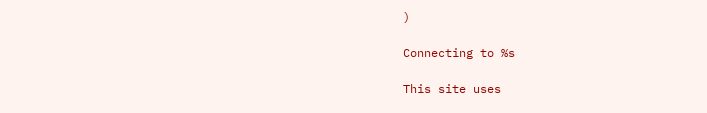)

Connecting to %s

This site uses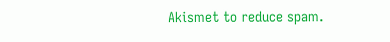Akismet to reduce spam.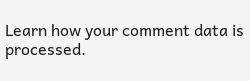Learn how your comment data is processed.